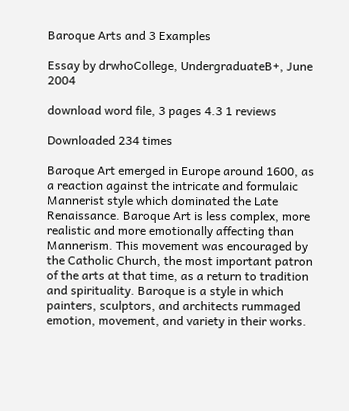Baroque Arts and 3 Examples

Essay by drwhoCollege, UndergraduateB+, June 2004

download word file, 3 pages 4.3 1 reviews

Downloaded 234 times

Baroque Art emerged in Europe around 1600, as a reaction against the intricate and formulaic Mannerist style which dominated the Late Renaissance. Baroque Art is less complex, more realistic and more emotionally affecting than Mannerism. This movement was encouraged by the Catholic Church, the most important patron of the arts at that time, as a return to tradition and spirituality. Baroque is a style in which painters, sculptors, and architects rummaged emotion, movement, and variety in their works.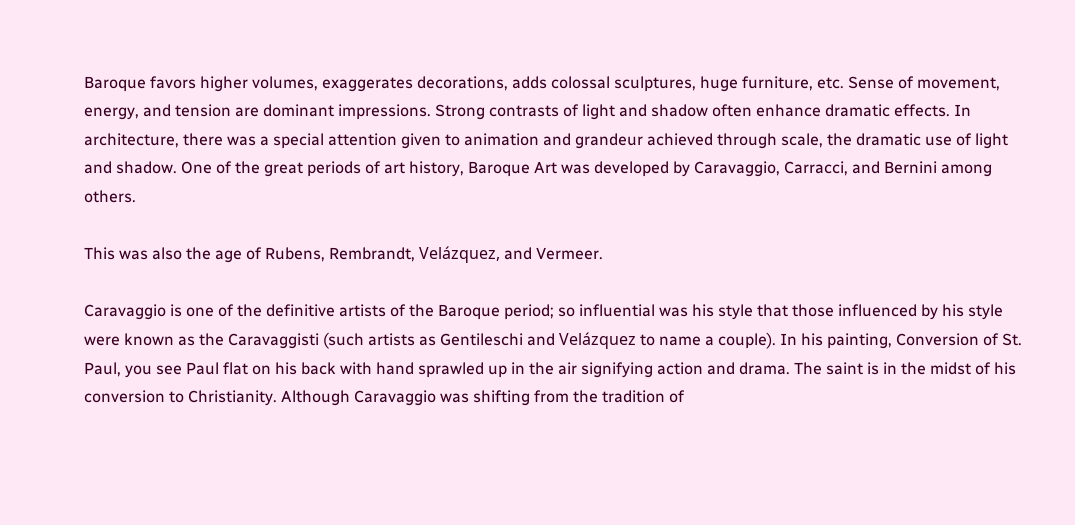Baroque favors higher volumes, exaggerates decorations, adds colossal sculptures, huge furniture, etc. Sense of movement, energy, and tension are dominant impressions. Strong contrasts of light and shadow often enhance dramatic effects. In architecture, there was a special attention given to animation and grandeur achieved through scale, the dramatic use of light and shadow. One of the great periods of art history, Baroque Art was developed by Caravaggio, Carracci, and Bernini among others.

This was also the age of Rubens, Rembrandt, Velázquez, and Vermeer.

Caravaggio is one of the definitive artists of the Baroque period; so influential was his style that those influenced by his style were known as the Caravaggisti (such artists as Gentileschi and Velázquez to name a couple). In his painting, Conversion of St. Paul, you see Paul flat on his back with hand sprawled up in the air signifying action and drama. The saint is in the midst of his conversion to Christianity. Although Caravaggio was shifting from the tradition of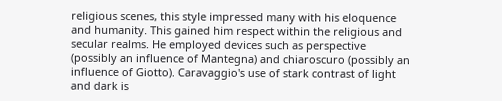religious scenes, this style impressed many with his eloquence and humanity. This gained him respect within the religious and secular realms. He employed devices such as perspective (possibly an influence of Mantegna) and chiaroscuro (possibly an influence of Giotto). Caravaggio's use of stark contrast of light and dark is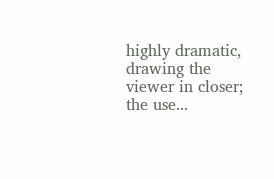highly dramatic, drawing the viewer in closer; the use...